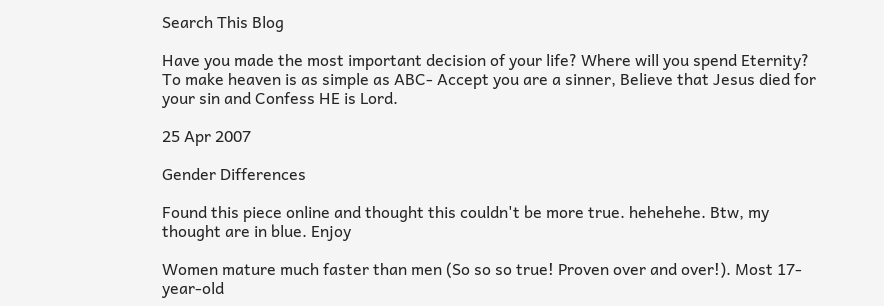Search This Blog

Have you made the most important decision of your life? Where will you spend Eternity? To make heaven is as simple as ABC- Accept you are a sinner, Believe that Jesus died for your sin and Confess HE is Lord.

25 Apr 2007

Gender Differences

Found this piece online and thought this couldn't be more true. hehehehe. Btw, my thought are in blue. Enjoy

Women mature much faster than men (So so so true! Proven over and over!). Most 17-year-old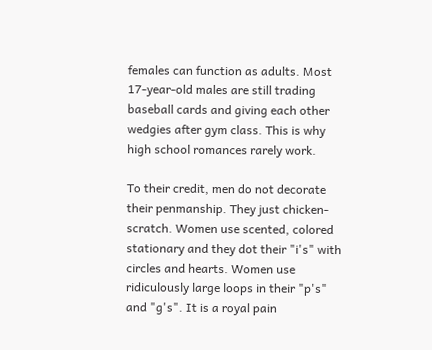females can function as adults. Most 17-year-old males are still trading baseball cards and giving each other wedgies after gym class. This is why high school romances rarely work.

To their credit, men do not decorate their penmanship. They just chicken-scratch. Women use scented, colored stationary and they dot their "i's" with circles and hearts. Women use ridiculously large loops in their "p's" and "g's". It is a royal pain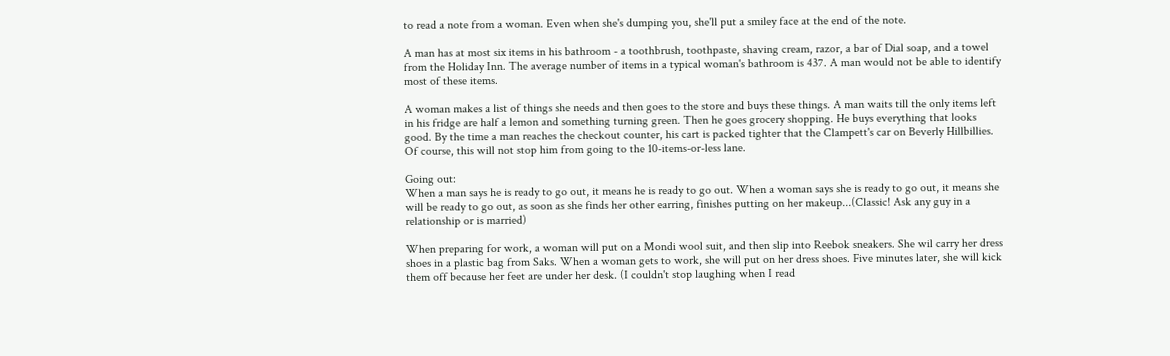to read a note from a woman. Even when she's dumping you, she'll put a smiley face at the end of the note.

A man has at most six items in his bathroom - a toothbrush, toothpaste, shaving cream, razor, a bar of Dial soap, and a towel from the Holiday Inn. The average number of items in a typical woman's bathroom is 437. A man would not be able to identify most of these items.

A woman makes a list of things she needs and then goes to the store and buys these things. A man waits till the only items left in his fridge are half a lemon and something turning green. Then he goes grocery shopping. He buys everything that looks good. By the time a man reaches the checkout counter, his cart is packed tighter that the Clampett's car on Beverly Hillbillies. Of course, this will not stop him from going to the 10-items-or-less lane.

Going out:
When a man says he is ready to go out, it means he is ready to go out. When a woman says she is ready to go out, it means she will be ready to go out, as soon as she finds her other earring, finishes putting on her makeup...(Classic! Ask any guy in a relationship or is married)

When preparing for work, a woman will put on a Mondi wool suit, and then slip into Reebok sneakers. She wil carry her dress shoes in a plastic bag from Saks. When a woman gets to work, she will put on her dress shoes. Five minutes later, she will kick them off because her feet are under her desk. (I couldn't stop laughing when I read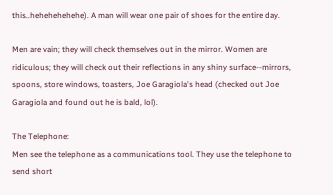this..hehehehehehe). A man will wear one pair of shoes for the entire day.

Men are vain; they will check themselves out in the mirror. Women are ridiculous; they will check out their reflections in any shiny surface--mirrors, spoons, store windows, toasters, Joe Garagiola's head (checked out Joe Garagiola and found out he is bald, lol).

The Telephone:
Men see the telephone as a communications tool. They use the telephone to send short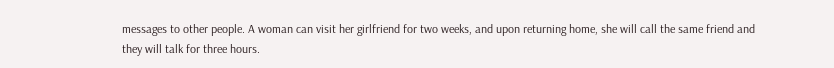messages to other people. A woman can visit her girlfriend for two weeks, and upon returning home, she will call the same friend and they will talk for three hours.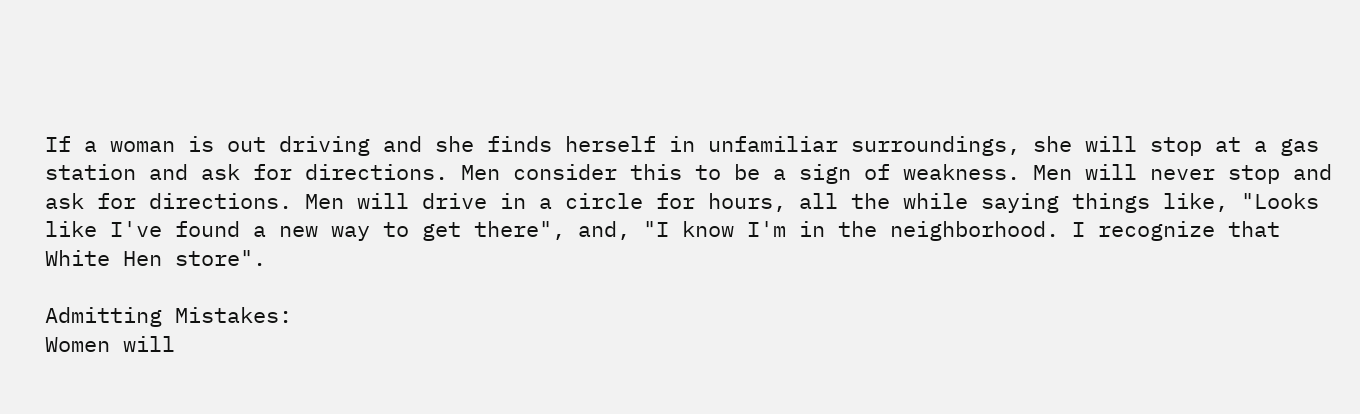If a woman is out driving and she finds herself in unfamiliar surroundings, she will stop at a gas station and ask for directions. Men consider this to be a sign of weakness. Men will never stop and ask for directions. Men will drive in a circle for hours, all the while saying things like, "Looks like I've found a new way to get there", and, "I know I'm in the neighborhood. I recognize that White Hen store".

Admitting Mistakes:
Women will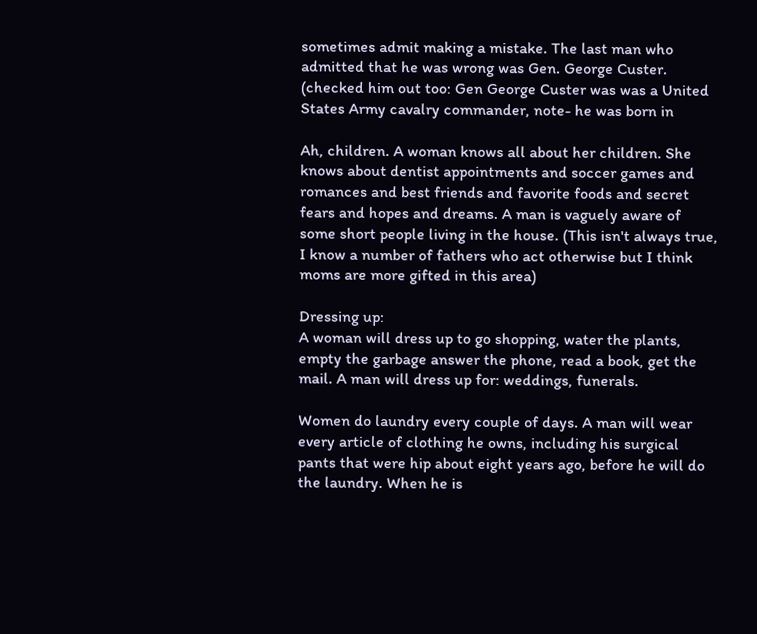sometimes admit making a mistake. The last man who admitted that he was wrong was Gen. George Custer. (checked him out too: Gen George Custer was was a United States Army cavalry commander, note- he was born in

Ah, children. A woman knows all about her children. She knows about dentist appointments and soccer games and romances and best friends and favorite foods and secret fears and hopes and dreams. A man is vaguely aware of some short people living in the house. (This isn't always true, I know a number of fathers who act otherwise but I think moms are more gifted in this area)

Dressing up:
A woman will dress up to go shopping, water the plants, empty the garbage answer the phone, read a book, get the mail. A man will dress up for: weddings, funerals.

Women do laundry every couple of days. A man will wear every article of clothing he owns, including his surgical pants that were hip about eight years ago, before he will do the laundry. When he is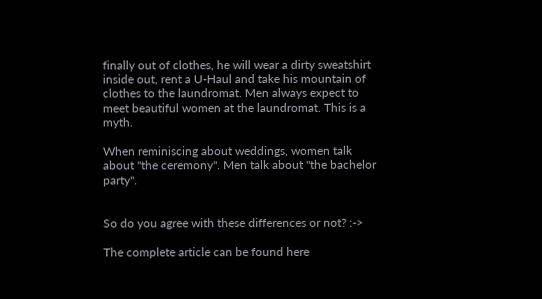finally out of clothes, he will wear a dirty sweatshirt inside out, rent a U-Haul and take his mountain of clothes to the laundromat. Men always expect to meet beautiful women at the laundromat. This is a myth.

When reminiscing about weddings, women talk about "the ceremony". Men talk about "the bachelor party".


So do you agree with these differences or not? :->

The complete article can be found here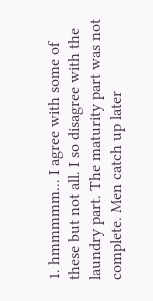1. hmmmmm... I agree with some of these but not all. I so disagree with the laundry part. The maturity part was not complete. Men catch up later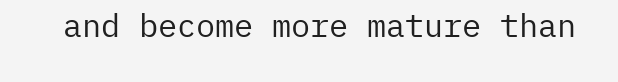and become more mature than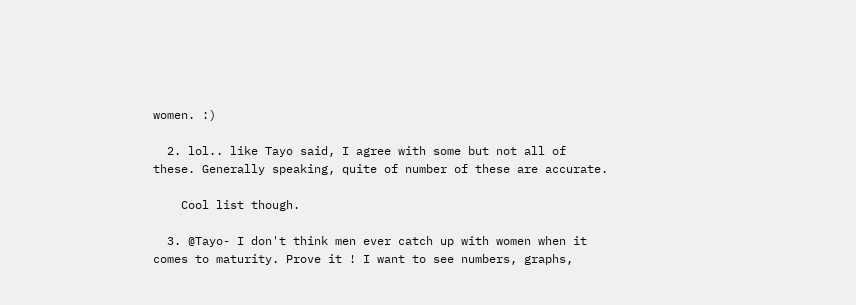women. :)

  2. lol.. like Tayo said, I agree with some but not all of these. Generally speaking, quite of number of these are accurate.

    Cool list though.

  3. @Tayo- I don't think men ever catch up with women when it comes to maturity. Prove it ! I want to see numbers, graphs,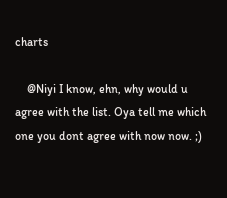charts

    @Niyi I know, ehn, why would u agree with the list. Oya tell me which one you dont agree with now now. ;)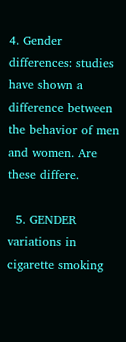4. Gender differences: studies have shown a difference between the behavior of men and women. Are these differe.

  5. GENDER variations in cigarette smoking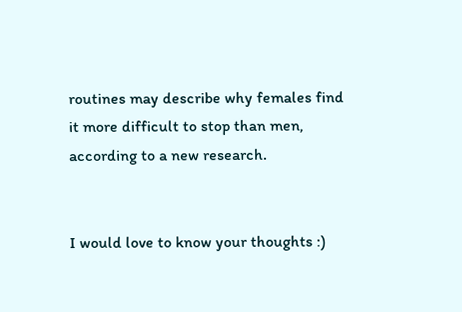routines may describe why females find it more difficult to stop than men, according to a new research.


I would love to know your thoughts :)